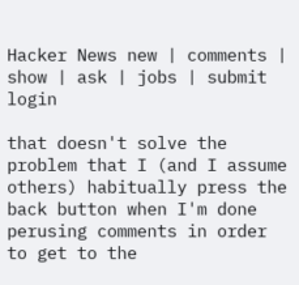Hacker News new | comments | show | ask | jobs | submit login

that doesn't solve the problem that I (and I assume others) habitually press the back button when I'm done perusing comments in order to get to the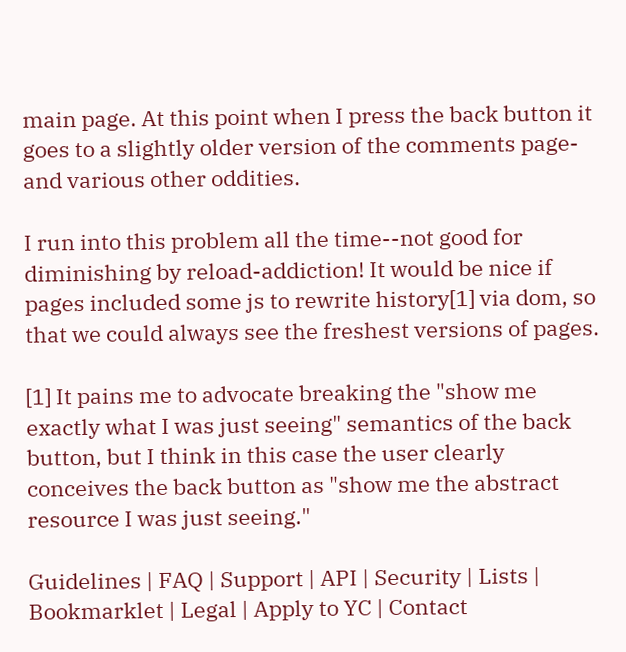main page. At this point when I press the back button it goes to a slightly older version of the comments page- and various other oddities.

I run into this problem all the time--not good for diminishing by reload-addiction! It would be nice if pages included some js to rewrite history[1] via dom, so that we could always see the freshest versions of pages.

[1] It pains me to advocate breaking the "show me exactly what I was just seeing" semantics of the back button, but I think in this case the user clearly conceives the back button as "show me the abstract resource I was just seeing."

Guidelines | FAQ | Support | API | Security | Lists | Bookmarklet | Legal | Apply to YC | Contact